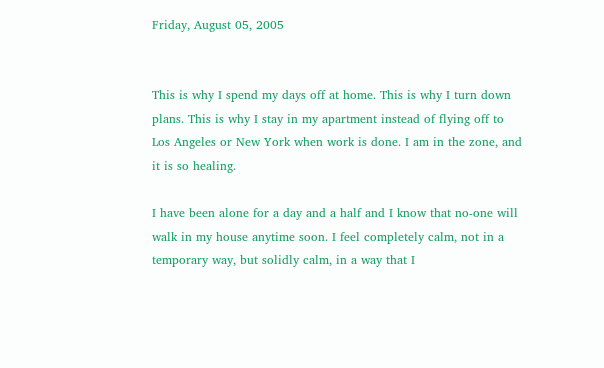Friday, August 05, 2005


This is why I spend my days off at home. This is why I turn down plans. This is why I stay in my apartment instead of flying off to Los Angeles or New York when work is done. I am in the zone, and it is so healing.

I have been alone for a day and a half and I know that no-one will walk in my house anytime soon. I feel completely calm, not in a temporary way, but solidly calm, in a way that I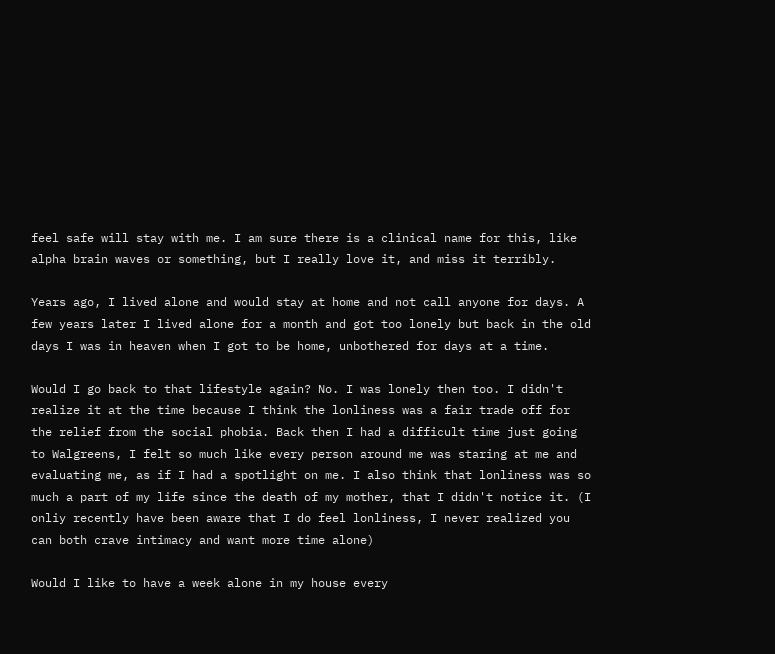feel safe will stay with me. I am sure there is a clinical name for this, like alpha brain waves or something, but I really love it, and miss it terribly.

Years ago, I lived alone and would stay at home and not call anyone for days. A few years later I lived alone for a month and got too lonely but back in the old days I was in heaven when I got to be home, unbothered for days at a time.

Would I go back to that lifestyle again? No. I was lonely then too. I didn't realize it at the time because I think the lonliness was a fair trade off for the relief from the social phobia. Back then I had a difficult time just going to Walgreens, I felt so much like every person around me was staring at me and evaluating me, as if I had a spotlight on me. I also think that lonliness was so much a part of my life since the death of my mother, that I didn't notice it. (I onliy recently have been aware that I do feel lonliness, I never realized you can both crave intimacy and want more time alone)

Would I like to have a week alone in my house every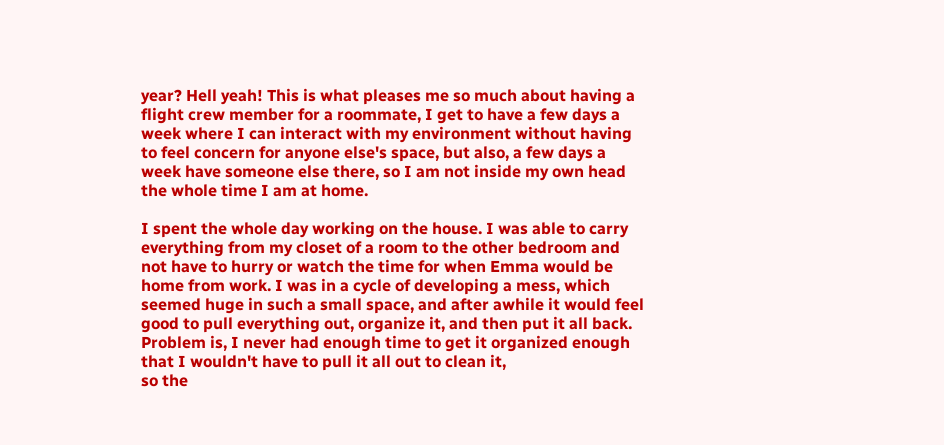year? Hell yeah! This is what pleases me so much about having a flight crew member for a roommate, I get to have a few days a week where I can interact with my environment without having to feel concern for anyone else's space, but also, a few days a week have someone else there, so I am not inside my own head the whole time I am at home.

I spent the whole day working on the house. I was able to carry everything from my closet of a room to the other bedroom and not have to hurry or watch the time for when Emma would be home from work. I was in a cycle of developing a mess, which seemed huge in such a small space, and after awhile it would feel good to pull everything out, organize it, and then put it all back. Problem is, I never had enough time to get it organized enough that I wouldn't have to pull it all out to clean it,
so the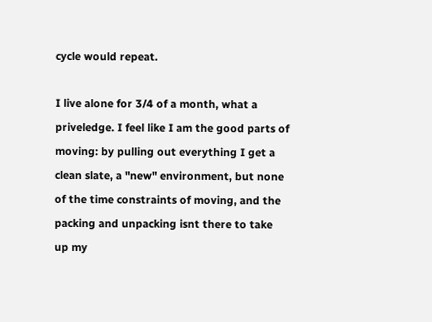cycle would repeat.

I live alone for 3/4 of a month, what a priveledge. I feel like I am the good parts of moving: by pulling out everything I get a clean slate, a "new" environment, but none of the time constraints of moving, and the packing and unpacking isnt there to take up my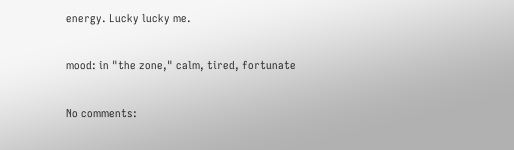energy. Lucky lucky me.

mood: in "the zone," calm, tired, fortunate

No comments: